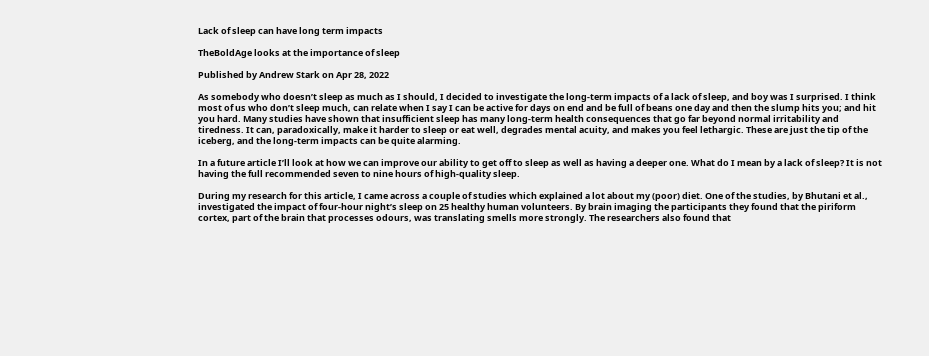Lack of sleep can have long term impacts

TheBoldAge looks at the importance of sleep

Published by Andrew Stark on Apr 28, 2022

As somebody who doesn’t sleep as much as I should, I decided to investigate the long-term impacts of a lack of sleep, and boy was I surprised. I think most of us who don’t sleep much, can relate when I say I can be active for days on end and be full of beans one day and then the slump hits you; and hit you hard. Many studies have shown that insufficient sleep has many long-term health consequences that go far beyond normal irritability and tiredness. It can, paradoxically, make it harder to sleep or eat well, degrades mental acuity, and makes you feel lethargic. These are just the tip of the iceberg, and the long-term impacts can be quite alarming.

In a future article I’ll look at how we can improve our ability to get off to sleep as well as having a deeper one. What do I mean by a lack of sleep? It is not having the full recommended seven to nine hours of high-quality sleep.

During my research for this article, I came across a couple of studies which explained a lot about my (poor) diet. One of the studies, by Bhutani et al., investigated the impact of four-hour night’s sleep on 25 healthy human volunteers. By brain imaging the participants they found that the piriform cortex, part of the brain that processes odours, was translating smells more strongly. The researchers also found that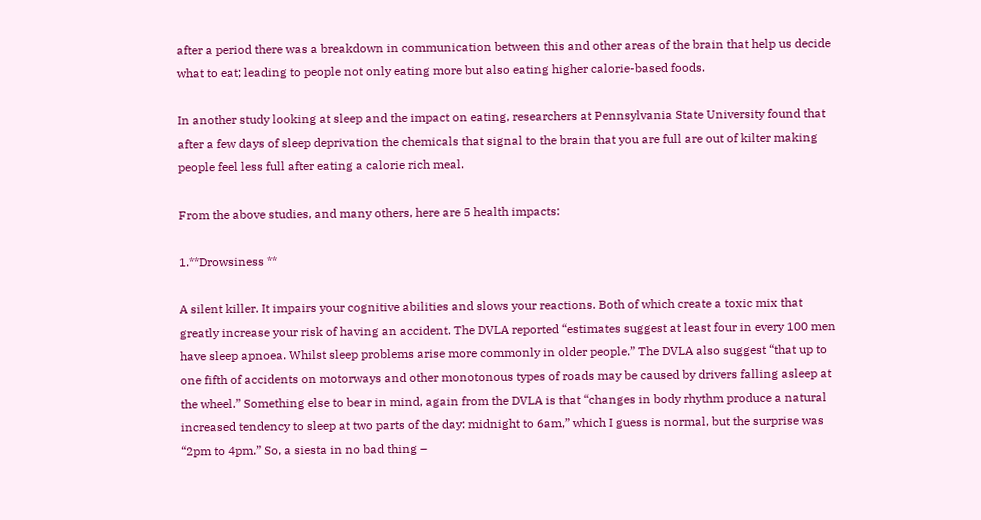after a period there was a breakdown in communication between this and other areas of the brain that help us decide what to eat; leading to people not only eating more but also eating higher calorie-based foods.

In another study looking at sleep and the impact on eating, researchers at Pennsylvania State University found that after a few days of sleep deprivation the chemicals that signal to the brain that you are full are out of kilter making people feel less full after eating a calorie rich meal.

From the above studies, and many others, here are 5 health impacts:

1.**Drowsiness **

A silent killer. It impairs your cognitive abilities and slows your reactions. Both of which create a toxic mix that greatly increase your risk of having an accident. The DVLA reported “estimates suggest at least four in every 100 men have sleep apnoea. Whilst sleep problems arise more commonly in older people.” The DVLA also suggest “that up to one fifth of accidents on motorways and other monotonous types of roads may be caused by drivers falling asleep at the wheel.” Something else to bear in mind, again from the DVLA is that “changes in body rhythm produce a natural increased tendency to sleep at two parts of the day: midnight to 6am,” which I guess is normal, but the surprise was “2pm to 4pm.” So, a siesta in no bad thing –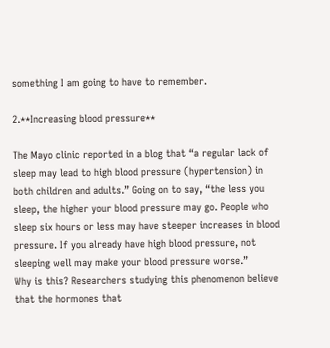something I am going to have to remember.

2.**Increasing blood pressure**

The Mayo clinic reported in a blog that “a regular lack of sleep may lead to high blood pressure (hypertension) in both children and adults.” Going on to say, “the less you sleep, the higher your blood pressure may go. People who sleep six hours or less may have steeper increases in blood pressure. If you already have high blood pressure, not sleeping well may make your blood pressure worse.”
Why is this? Researchers studying this phenomenon believe that the hormones that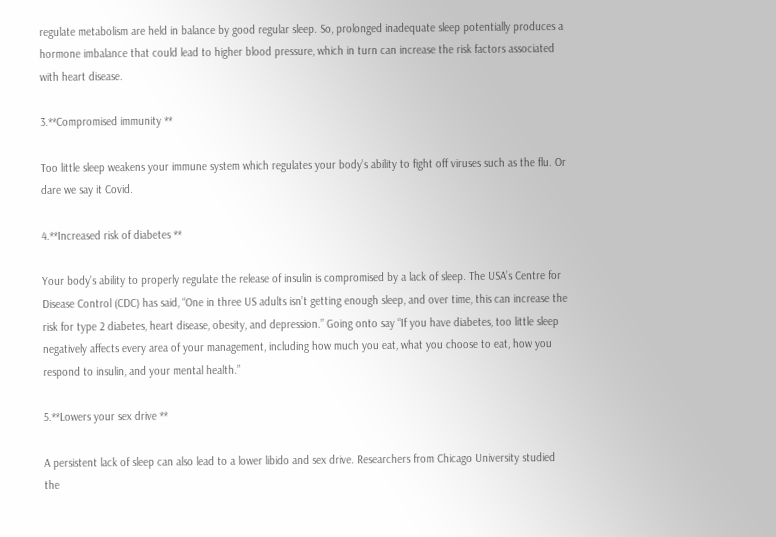regulate metabolism are held in balance by good regular sleep. So, prolonged inadequate sleep potentially produces a hormone imbalance that could lead to higher blood pressure, which in turn can increase the risk factors associated with heart disease.

3.**Compromised immunity **

Too little sleep weakens your immune system which regulates your body’s ability to fight off viruses such as the flu. Or dare we say it Covid.

4.**Increased risk of diabetes **

Your body’s ability to properly regulate the release of insulin is compromised by a lack of sleep. The USA’s Centre for Disease Control (CDC) has said, “One in three US adults isn’t getting enough sleep, and over time, this can increase the risk for type 2 diabetes, heart disease, obesity, and depression.” Going onto say “If you have diabetes, too little sleep negatively affects every area of your management, including how much you eat, what you choose to eat, how you respond to insulin, and your mental health.”

5.**Lowers your sex drive **

A persistent lack of sleep can also lead to a lower libido and sex drive. Researchers from Chicago University studied the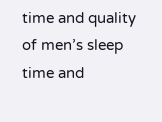time and quality of men’s sleep time and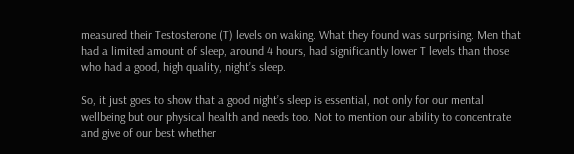measured their Testosterone (T) levels on waking. What they found was surprising. Men that had a limited amount of sleep, around 4 hours, had significantly lower T levels than those who had a good, high quality, night’s sleep.

So, it just goes to show that a good night’s sleep is essential, not only for our mental wellbeing but our physical health and needs too. Not to mention our ability to concentrate and give of our best whether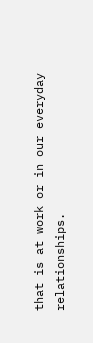that is at work or in our everyday relationships.